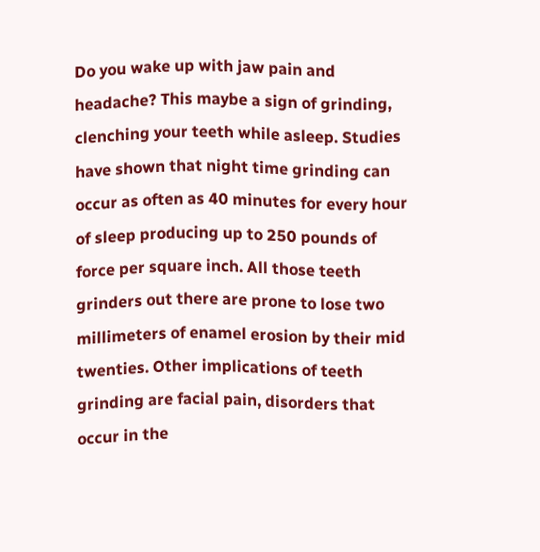Do you wake up with jaw pain and headache? This maybe a sign of grinding, clenching your teeth while asleep. Studies have shown that night time grinding can occur as often as 40 minutes for every hour of sleep producing up to 250 pounds of force per square inch. All those teeth grinders out there are prone to lose two millimeters of enamel erosion by their mid twenties. Other implications of teeth grinding are facial pain, disorders that occur in the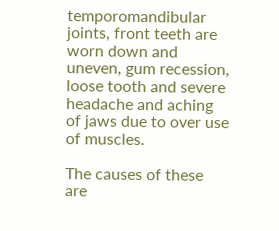temporomandibular joints, front teeth are worn down and uneven, gum recession, loose tooth and severe headache and aching of jaws due to over use of muscles.

The causes of these are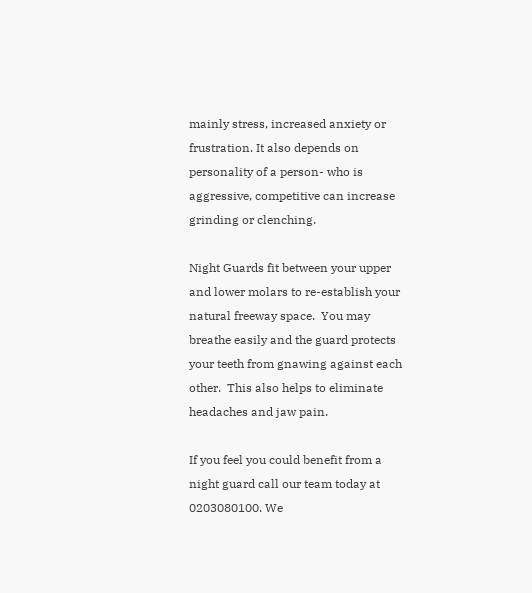mainly stress, increased anxiety or frustration. It also depends on personality of a person- who is aggressive, competitive can increase grinding or clenching.

Night Guards fit between your upper and lower molars to re-establish your natural freeway space.  You may breathe easily and the guard protects your teeth from gnawing against each other.  This also helps to eliminate headaches and jaw pain.

If you feel you could benefit from a night guard call our team today at 0203080100. We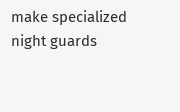make specialized night guards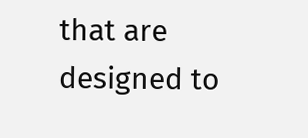that are designed to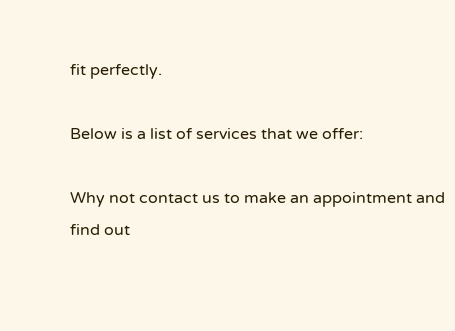fit perfectly.

Below is a list of services that we offer:

Why not contact us to make an appointment and find out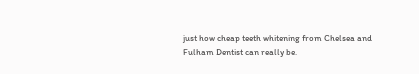just how cheap teeth whitening from Chelsea and Fulham Dentist can really be.